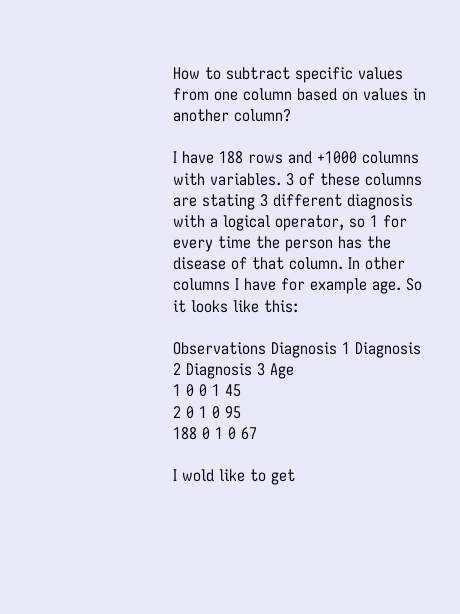How to subtract specific values from one column based on values in another column?

I have 188 rows and +1000 columns with variables. 3 of these columns are stating 3 different diagnosis with a logical operator, so 1 for every time the person has the disease of that column. In other columns I have for example age. So it looks like this:

Observations Diagnosis 1 Diagnosis 2 Diagnosis 3 Age
1 0 0 1 45
2 0 1 0 95
188 0 1 0 67

I wold like to get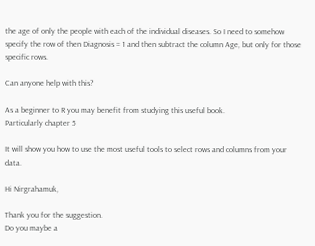the age of only the people with each of the individual diseases. So I need to somehow specify the row of then Diagnosis = 1 and then subtract the column Age, but only for those specific rows.

Can anyone help with this?

As a beginner to R you may benefit from studying this useful book.
Particularly chapter 5

It will show you how to use the most useful tools to select rows and columns from your data.

Hi Nirgrahamuk,

Thank you for the suggestion.
Do you maybe a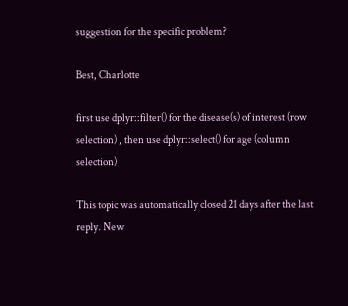suggestion for the specific problem?

Best, Charlotte

first use dplyr::filter() for the disease(s) of interest (row selection) , then use dplyr::select() for age (column selection)

This topic was automatically closed 21 days after the last reply. New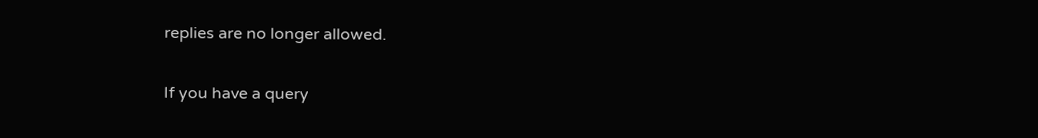replies are no longer allowed.

If you have a query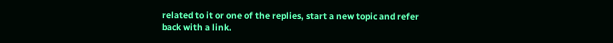related to it or one of the replies, start a new topic and refer back with a link.